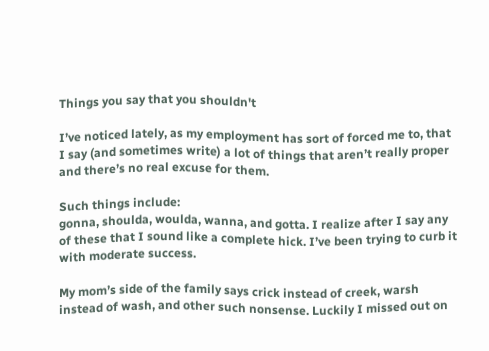Things you say that you shouldn't

I’ve noticed lately, as my employment has sort of forced me to, that I say (and sometimes write) a lot of things that aren’t really proper and there’s no real excuse for them.

Such things include:
gonna, shoulda, woulda, wanna, and gotta. I realize after I say any of these that I sound like a complete hick. I’ve been trying to curb it with moderate success.

My mom’s side of the family says crick instead of creek, warsh instead of wash, and other such nonsense. Luckily I missed out on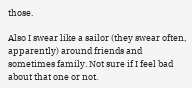those.

Also I swear like a sailor (they swear often, apparently) around friends and sometimes family. Not sure if I feel bad about that one or not.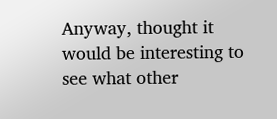Anyway, thought it would be interesting to see what other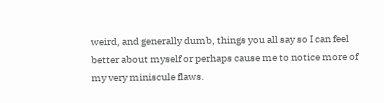weird, and generally dumb, things you all say so I can feel better about myself or perhaps cause me to notice more of my very miniscule flaws.